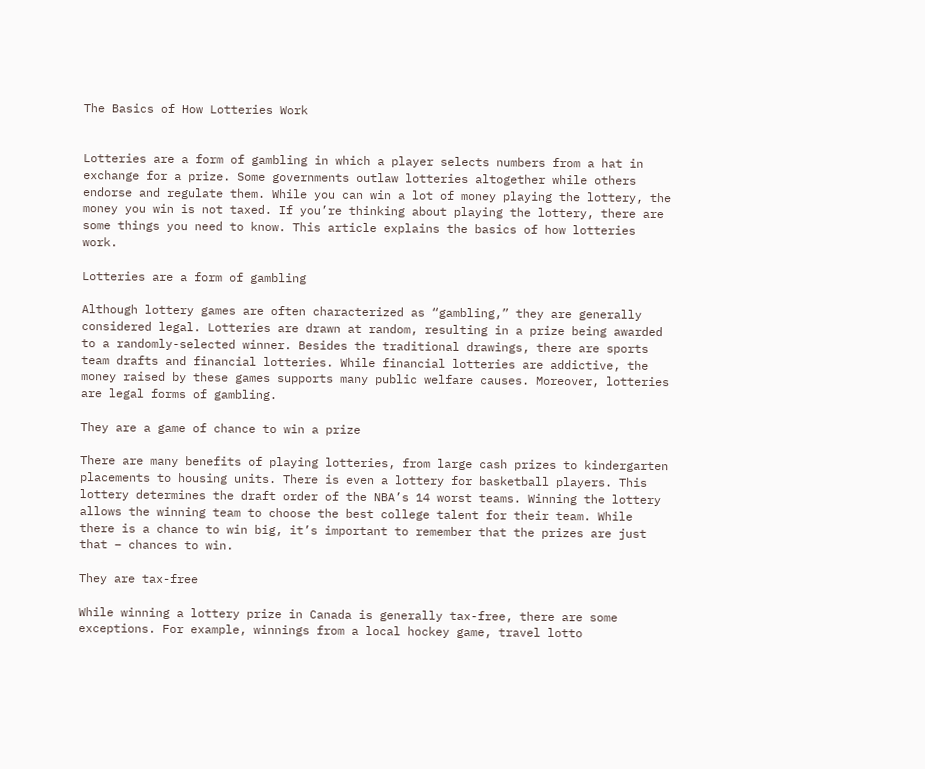The Basics of How Lotteries Work


Lotteries are a form of gambling in which a player selects numbers from a hat in exchange for a prize. Some governments outlaw lotteries altogether while others endorse and regulate them. While you can win a lot of money playing the lottery, the money you win is not taxed. If you’re thinking about playing the lottery, there are some things you need to know. This article explains the basics of how lotteries work.

Lotteries are a form of gambling

Although lottery games are often characterized as “gambling,” they are generally considered legal. Lotteries are drawn at random, resulting in a prize being awarded to a randomly-selected winner. Besides the traditional drawings, there are sports team drafts and financial lotteries. While financial lotteries are addictive, the money raised by these games supports many public welfare causes. Moreover, lotteries are legal forms of gambling.

They are a game of chance to win a prize

There are many benefits of playing lotteries, from large cash prizes to kindergarten placements to housing units. There is even a lottery for basketball players. This lottery determines the draft order of the NBA’s 14 worst teams. Winning the lottery allows the winning team to choose the best college talent for their team. While there is a chance to win big, it’s important to remember that the prizes are just that – chances to win.

They are tax-free

While winning a lottery prize in Canada is generally tax-free, there are some exceptions. For example, winnings from a local hockey game, travel lotto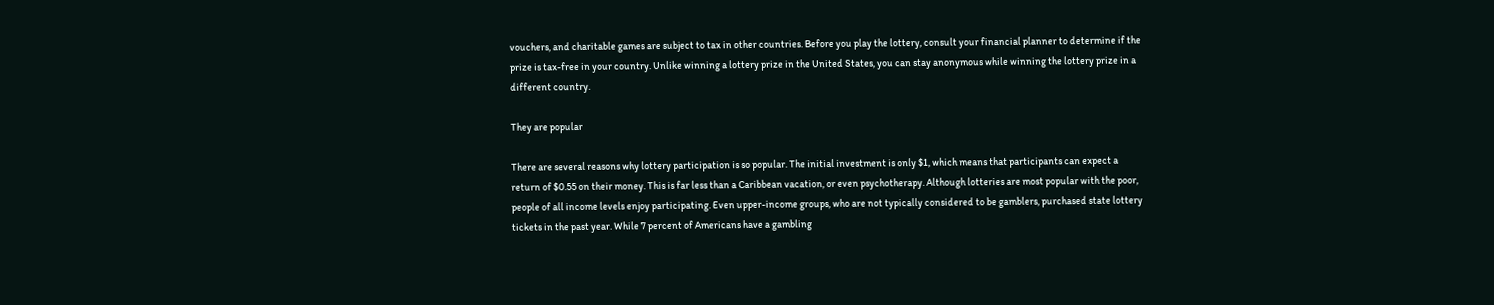vouchers, and charitable games are subject to tax in other countries. Before you play the lottery, consult your financial planner to determine if the prize is tax-free in your country. Unlike winning a lottery prize in the United States, you can stay anonymous while winning the lottery prize in a different country.

They are popular

There are several reasons why lottery participation is so popular. The initial investment is only $1, which means that participants can expect a return of $0.55 on their money. This is far less than a Caribbean vacation, or even psychotherapy. Although lotteries are most popular with the poor, people of all income levels enjoy participating. Even upper-income groups, who are not typically considered to be gamblers, purchased state lottery tickets in the past year. While 7 percent of Americans have a gambling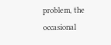problem, the occasional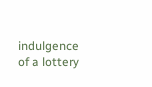indulgence of a lottery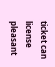ticket can license pleasant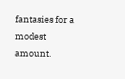fantasies for a modest amount.